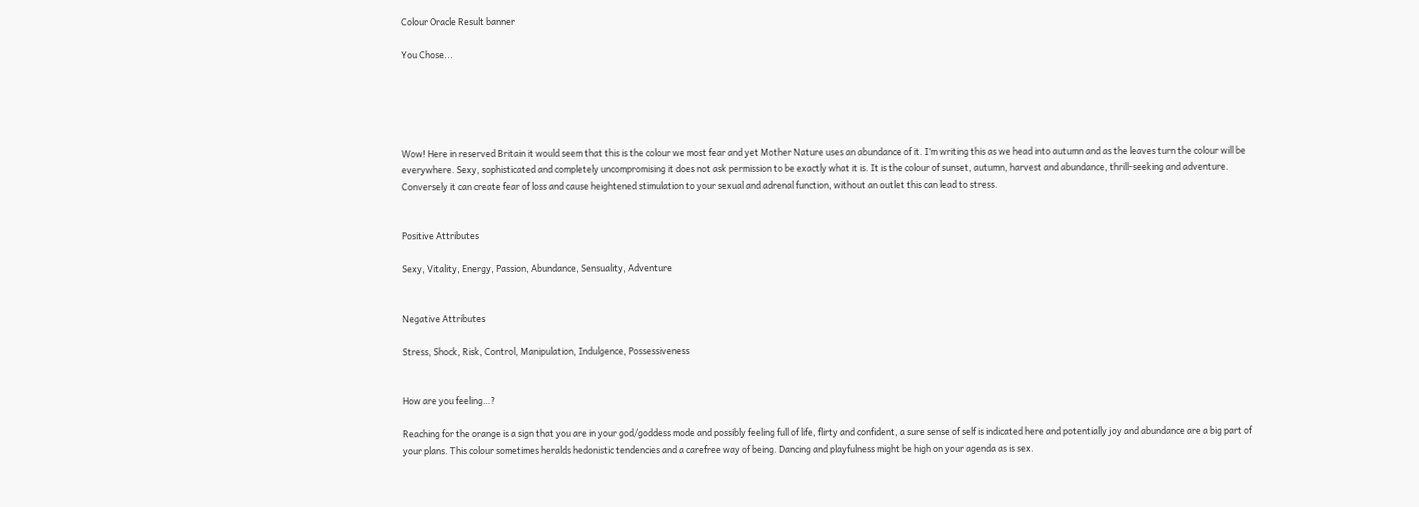Colour Oracle Result banner

You Chose...





Wow! Here in reserved Britain it would seem that this is the colour we most fear and yet Mother Nature uses an abundance of it. I’m writing this as we head into autumn and as the leaves turn the colour will be everywhere. Sexy, sophisticated and completely uncompromising it does not ask permission to be exactly what it is. It is the colour of sunset, autumn, harvest and abundance, thrill-seeking and adventure. Conversely it can create fear of loss and cause heightened stimulation to your sexual and adrenal function, without an outlet this can lead to stress.


Positive Attributes

Sexy, Vitality, Energy, Passion, Abundance, Sensuality, Adventure


Negative Attributes

Stress, Shock, Risk, Control, Manipulation, Indulgence, Possessiveness


How are you feeling…?

Reaching for the orange is a sign that you are in your god/goddess mode and possibly feeling full of life, flirty and confident, a sure sense of self is indicated here and potentially joy and abundance are a big part of your plans. This colour sometimes heralds hedonistic tendencies and a carefree way of being. Dancing and playfulness might be high on your agenda as is sex.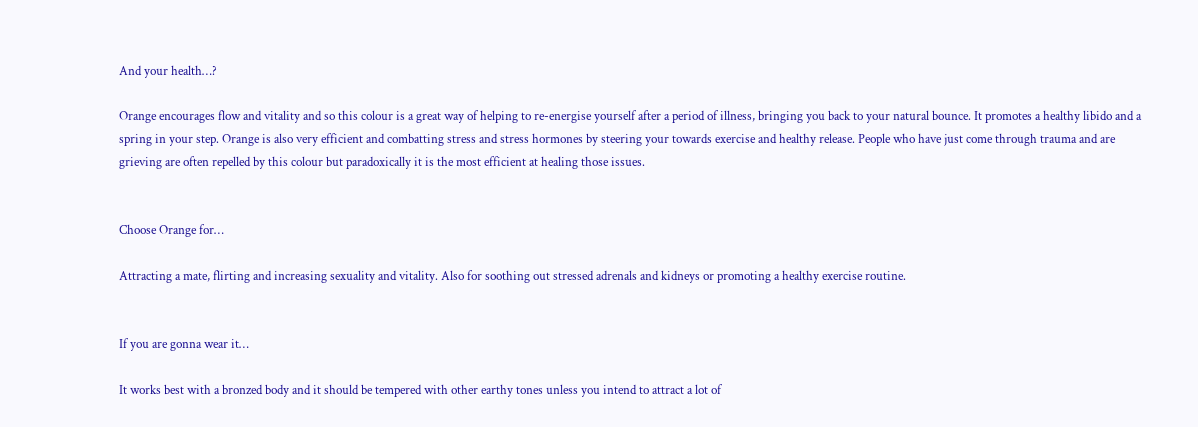And your health…?

Orange encourages flow and vitality and so this colour is a great way of helping to re-energise yourself after a period of illness, bringing you back to your natural bounce. It promotes a healthy libido and a spring in your step. Orange is also very efficient and combatting stress and stress hormones by steering your towards exercise and healthy release. People who have just come through trauma and are grieving are often repelled by this colour but paradoxically it is the most efficient at healing those issues.


Choose Orange for…

Attracting a mate, flirting and increasing sexuality and vitality. Also for soothing out stressed adrenals and kidneys or promoting a healthy exercise routine.


If you are gonna wear it…

It works best with a bronzed body and it should be tempered with other earthy tones unless you intend to attract a lot of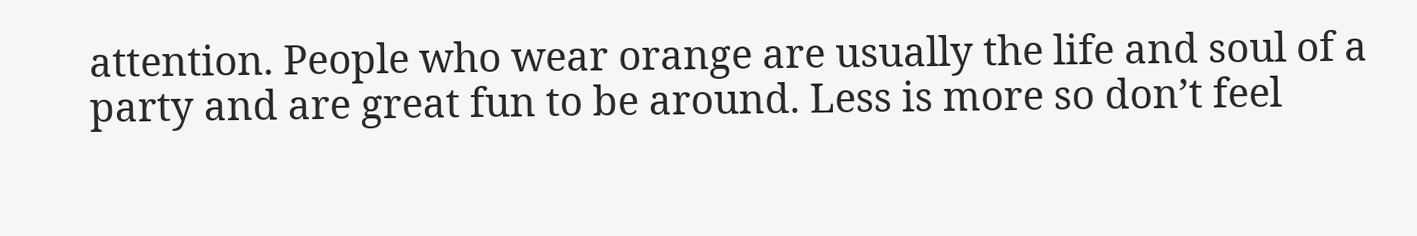attention. People who wear orange are usually the life and soul of a party and are great fun to be around. Less is more so don’t feel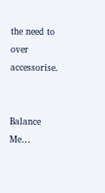the need to over accessorise.


Balance Me…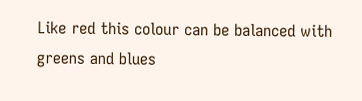Like red this colour can be balanced with greens and blues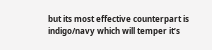but its most effective counterpart is indigo/navy which will temper it’s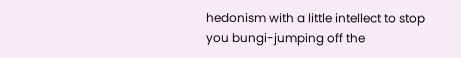hedonism with a little intellect to stop you bungi-jumping off the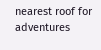nearest roof for adventures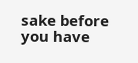sake before you have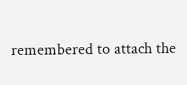remembered to attach the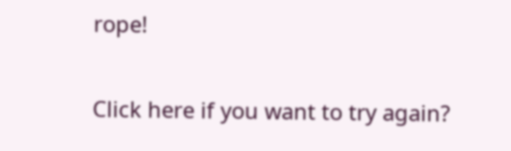rope!


Click here if you want to try again?